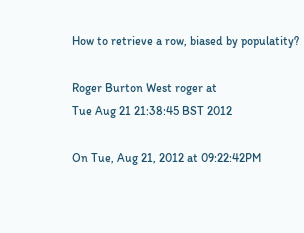How to retrieve a row, biased by populatity?

Roger Burton West roger at
Tue Aug 21 21:38:45 BST 2012

On Tue, Aug 21, 2012 at 09:22:42PM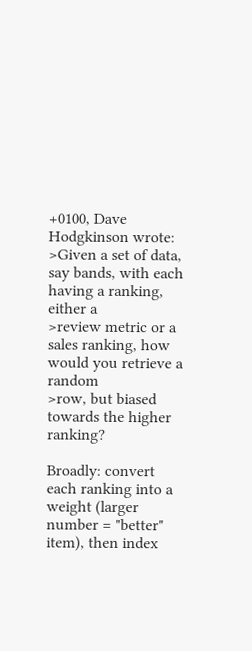+0100, Dave Hodgkinson wrote:
>Given a set of data, say bands, with each having a ranking, either a
>review metric or a sales ranking, how would you retrieve a random
>row, but biased towards the higher ranking?

Broadly: convert each ranking into a weight (larger number = "better"
item), then index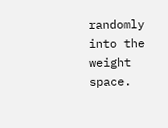randomly into the weight space.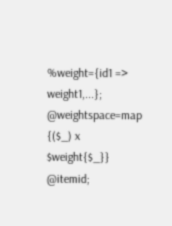%weight={id1 => weight1,...};
@weightspace=map {($_) x $weight{$_}} @itemid;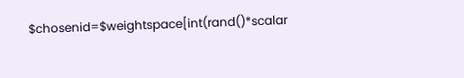$chosenid=$weightspace[int(rand()*scalar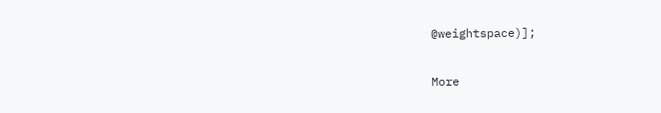@weightspace)];

More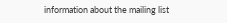information about the mailing list